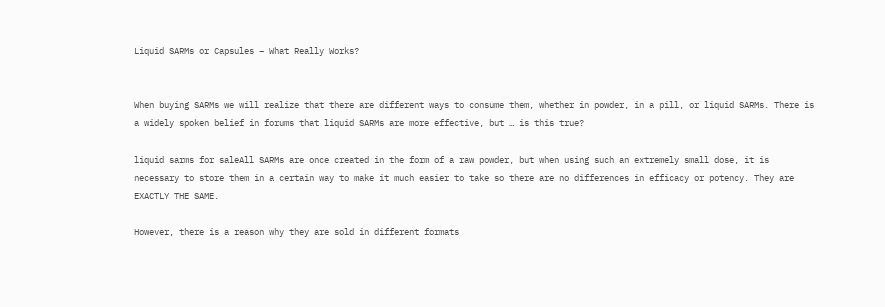Liquid SARMs or Capsules – What Really Works?


When buying SARMs we will realize that there are different ways to consume them, whether in powder, in a pill, or liquid SARMs. There is a widely spoken belief in forums that liquid SARMs are more effective, but … is this true?

liquid sarms for saleAll SARMs are once created in the form of a raw powder, but when using such an extremely small dose, it is necessary to store them in a certain way to make it much easier to take so there are no differences in efficacy or potency. They are EXACTLY THE SAME.

However, there is a reason why they are sold in different formats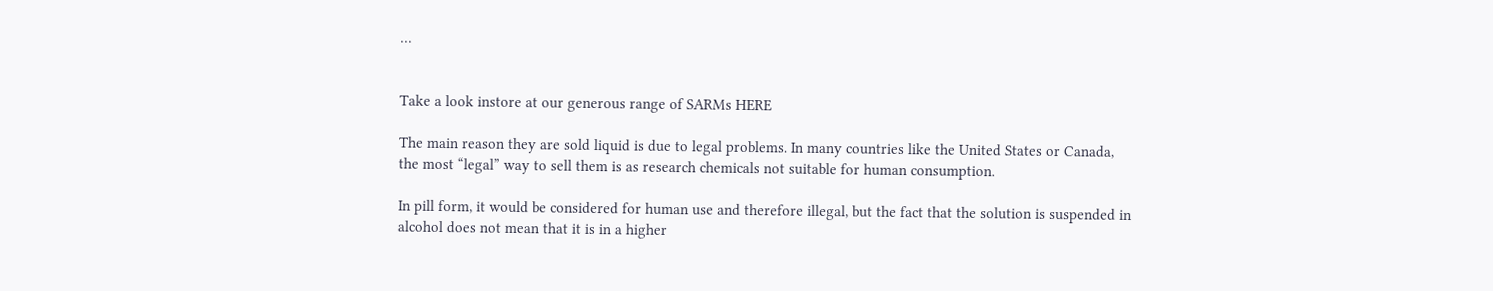…


Take a look instore at our generous range of SARMs HERE

The main reason they are sold liquid is due to legal problems. In many countries like the United States or Canada, the most “legal” way to sell them is as research chemicals not suitable for human consumption.

In pill form, it would be considered for human use and therefore illegal, but the fact that the solution is suspended in alcohol does not mean that it is in a higher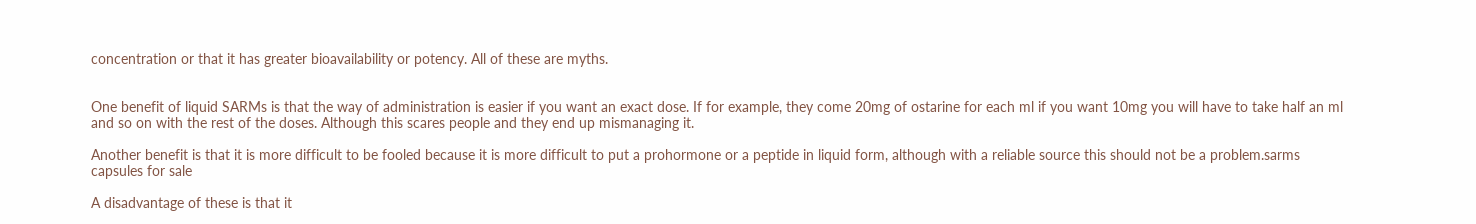concentration or that it has greater bioavailability or potency. All of these are myths.


One benefit of liquid SARMs is that the way of administration is easier if you want an exact dose. If for example, they come 20mg of ostarine for each ml if you want 10mg you will have to take half an ml and so on with the rest of the doses. Although this scares people and they end up mismanaging it.

Another benefit is that it is more difficult to be fooled because it is more difficult to put a prohormone or a peptide in liquid form, although with a reliable source this should not be a problem.sarms capsules for sale

A disadvantage of these is that it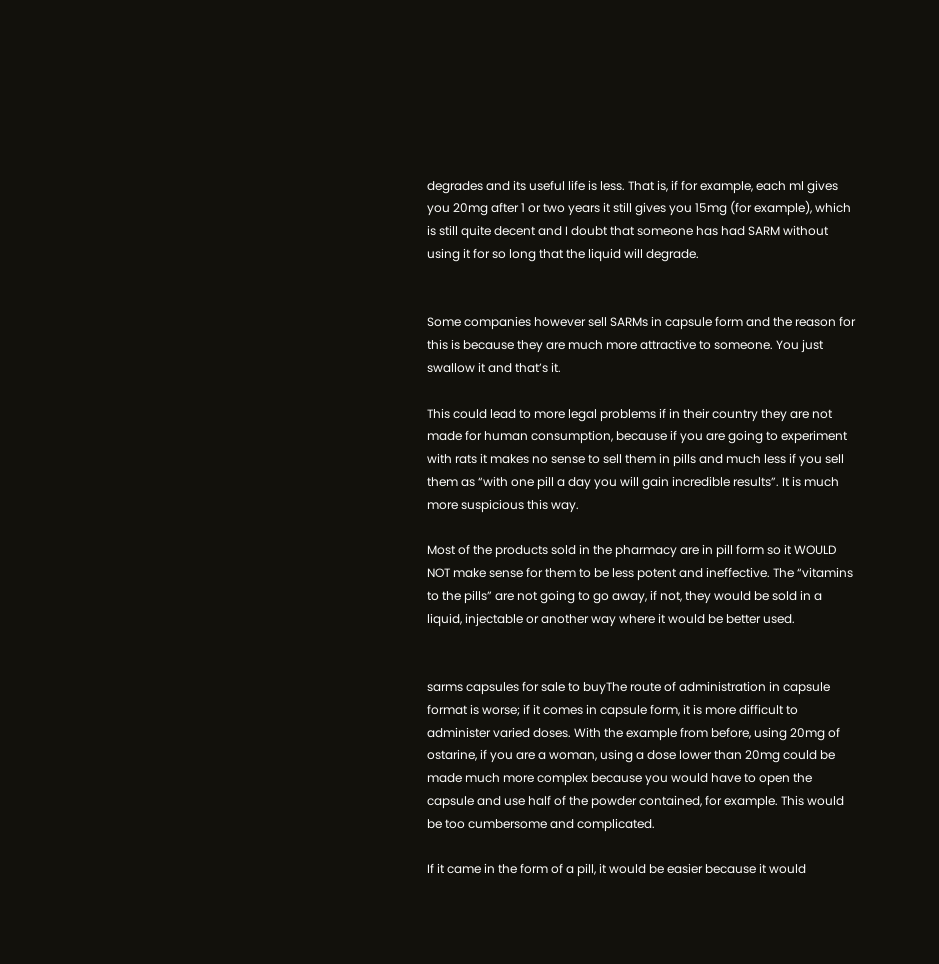degrades and its useful life is less. That is, if for example, each ml gives you 20mg after 1 or two years it still gives you 15mg (for example), which is still quite decent and I doubt that someone has had SARM without using it for so long that the liquid will degrade.


Some companies however sell SARMs in capsule form and the reason for this is because they are much more attractive to someone. You just swallow it and that’s it.

This could lead to more legal problems if in their country they are not made for human consumption, because if you are going to experiment with rats it makes no sense to sell them in pills and much less if you sell them as “with one pill a day you will gain incredible results”. It is much more suspicious this way.

Most of the products sold in the pharmacy are in pill form so it WOULD NOT make sense for them to be less potent and ineffective. The “vitamins to the pills” are not going to go away, if not, they would be sold in a liquid, injectable or another way where it would be better used.


sarms capsules for sale to buyThe route of administration in capsule format is worse; if it comes in capsule form, it is more difficult to administer varied doses. With the example from before, using 20mg of ostarine, if you are a woman, using a dose lower than 20mg could be made much more complex because you would have to open the capsule and use half of the powder contained, for example. This would be too cumbersome and complicated.

If it came in the form of a pill, it would be easier because it would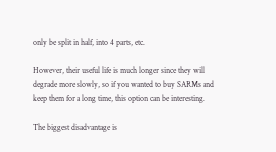only be split in half, into 4 parts, etc.

However, their useful life is much longer since they will degrade more slowly, so if you wanted to buy SARMs and keep them for a long time, this option can be interesting.

The biggest disadvantage is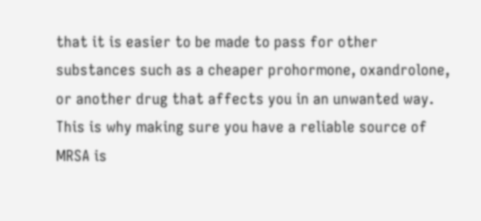that it is easier to be made to pass for other substances such as a cheaper prohormone, oxandrolone, or another drug that affects you in an unwanted way. This is why making sure you have a reliable source of MRSA is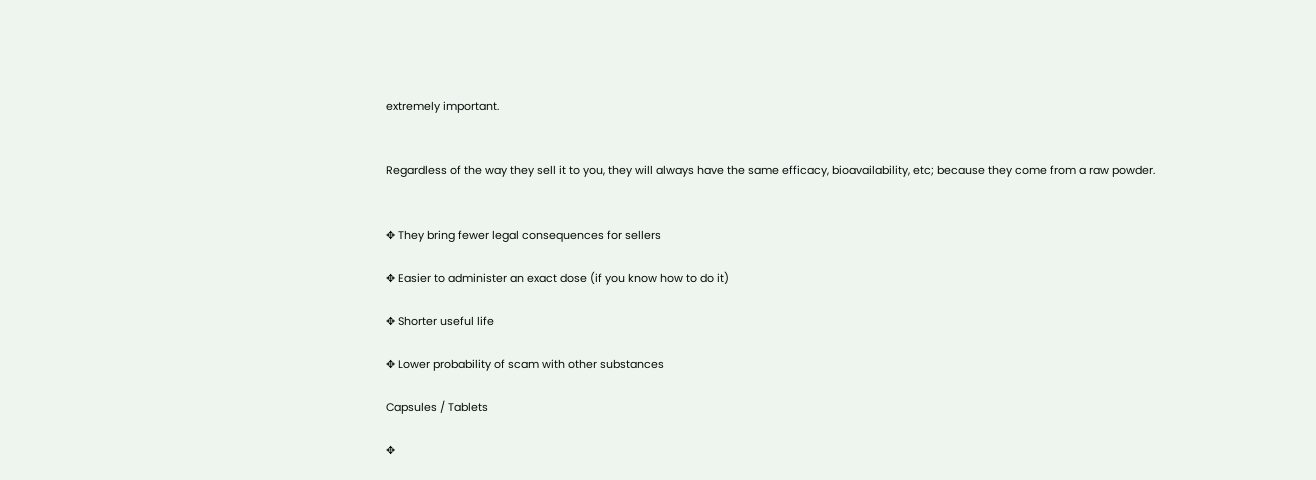extremely important.


Regardless of the way they sell it to you, they will always have the same efficacy, bioavailability, etc; because they come from a raw powder.


✥ They bring fewer legal consequences for sellers

✥ Easier to administer an exact dose (if you know how to do it)

✥ Shorter useful life

✥ Lower probability of scam with other substances

Capsules / Tablets

✥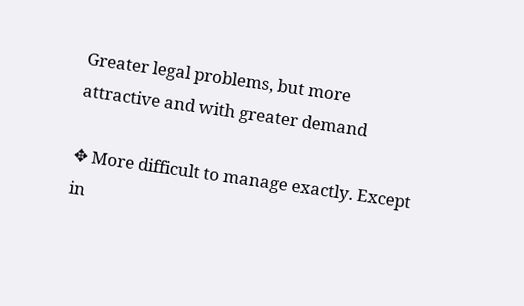Greater legal problems, but more attractive and with greater demand

✥ More difficult to manage exactly. Except in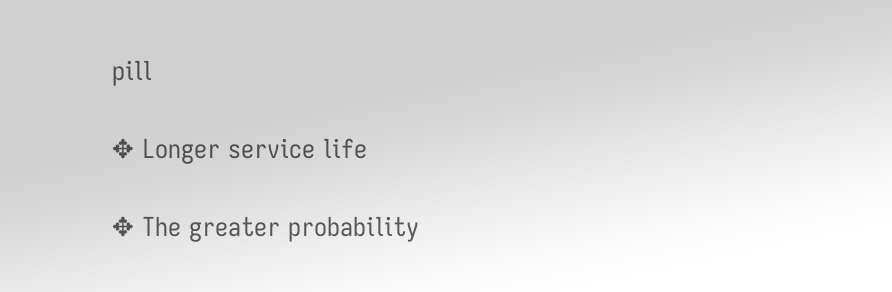pill

✥ Longer service life

✥ The greater probability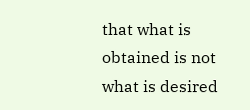that what is obtained is not what is desired